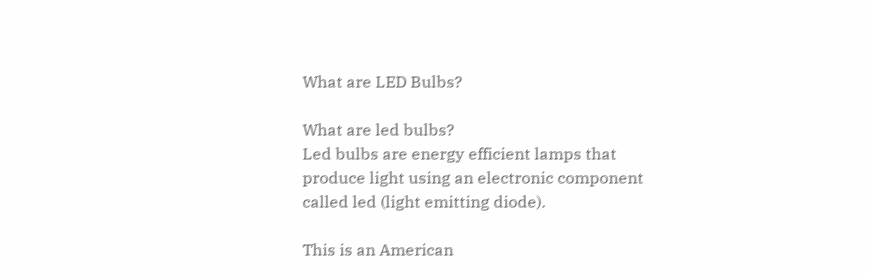What are LED Bulbs?

What are led bulbs?
Led bulbs are energy efficient lamps that produce light using an electronic component called led (light emitting diode).

This is an American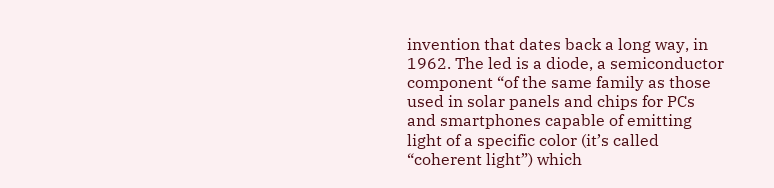invention that dates back a long way, in 1962. The led is a diode, a semiconductor component “of the same family as those used in solar panels and chips for PCs and smartphones capable of emitting light of a specific color (it’s called “coherent light”) which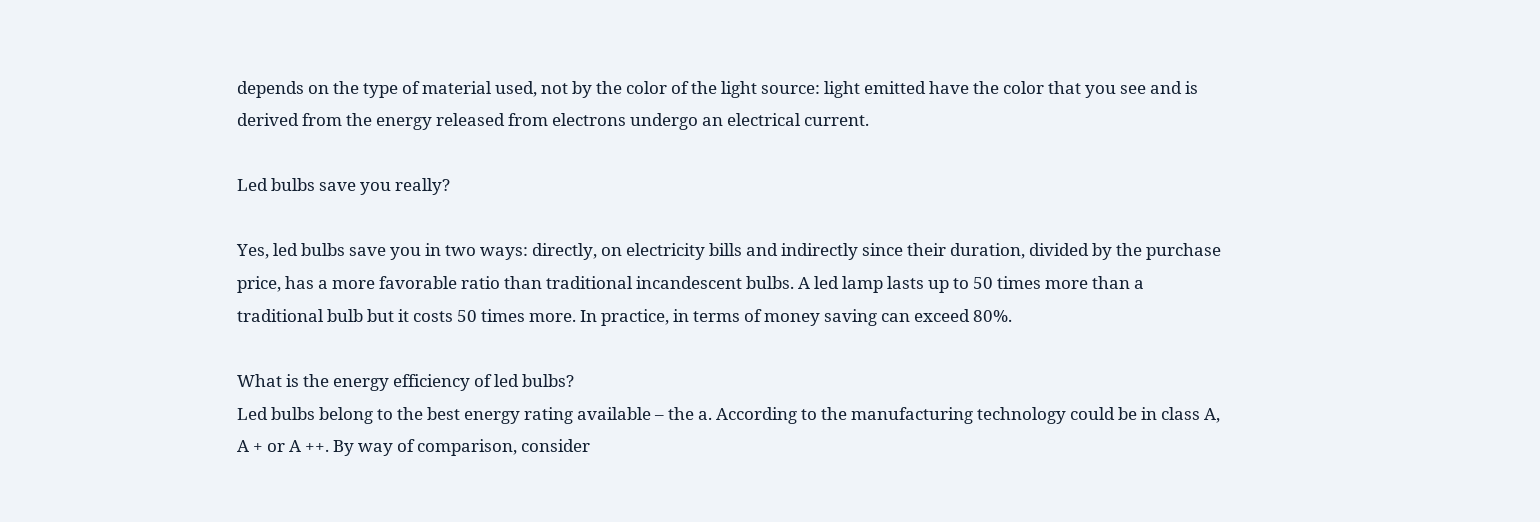depends on the type of material used, not by the color of the light source: light emitted have the color that you see and is derived from the energy released from electrons undergo an electrical current.

Led bulbs save you really?

Yes, led bulbs save you in two ways: directly, on electricity bills and indirectly since their duration, divided by the purchase price, has a more favorable ratio than traditional incandescent bulbs. A led lamp lasts up to 50 times more than a traditional bulb but it costs 50 times more. In practice, in terms of money saving can exceed 80%.

What is the energy efficiency of led bulbs?
Led bulbs belong to the best energy rating available – the a. According to the manufacturing technology could be in class A, A + or A ++. By way of comparison, consider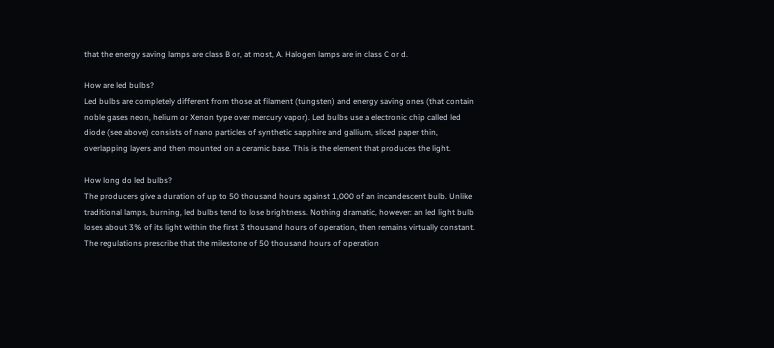that the energy saving lamps are class B or, at most, A. Halogen lamps are in class C or d.

How are led bulbs?
Led bulbs are completely different from those at filament (tungsten) and energy saving ones (that contain noble gases neon, helium or Xenon type over mercury vapor). Led bulbs use a electronic chip called led diode (see above) consists of nano particles of synthetic sapphire and gallium, sliced paper thin, overlapping layers and then mounted on a ceramic base. This is the element that produces the light.

How long do led bulbs?
The producers give a duration of up to 50 thousand hours against 1,000 of an incandescent bulb. Unlike traditional lamps, burning, led bulbs tend to lose brightness. Nothing dramatic, however: an led light bulb loses about 3% of its light within the first 3 thousand hours of operation, then remains virtually constant. The regulations prescribe that the milestone of 50 thousand hours of operation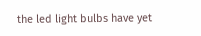the led light bulbs have yet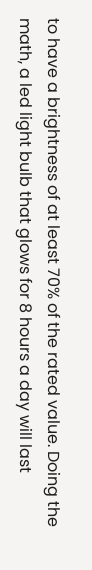to have a brightness of at least 70% of the rated value. Doing the math, a led light bulb that glows for 8 hours a day will last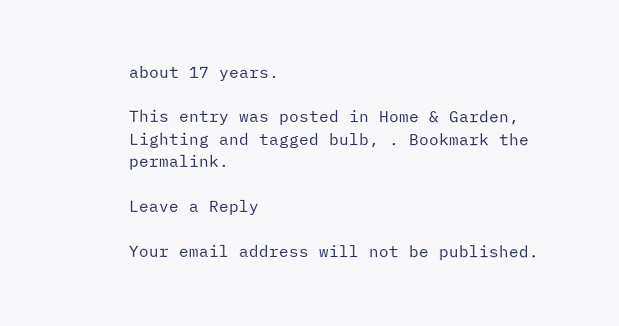about 17 years.

This entry was posted in Home & Garden, Lighting and tagged bulb, . Bookmark the permalink.

Leave a Reply

Your email address will not be published.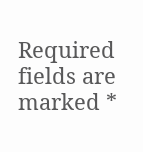Required fields are marked *